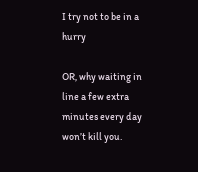I try not to be in a hurry

OR, why waiting in line a few extra minutes every day won’t kill you.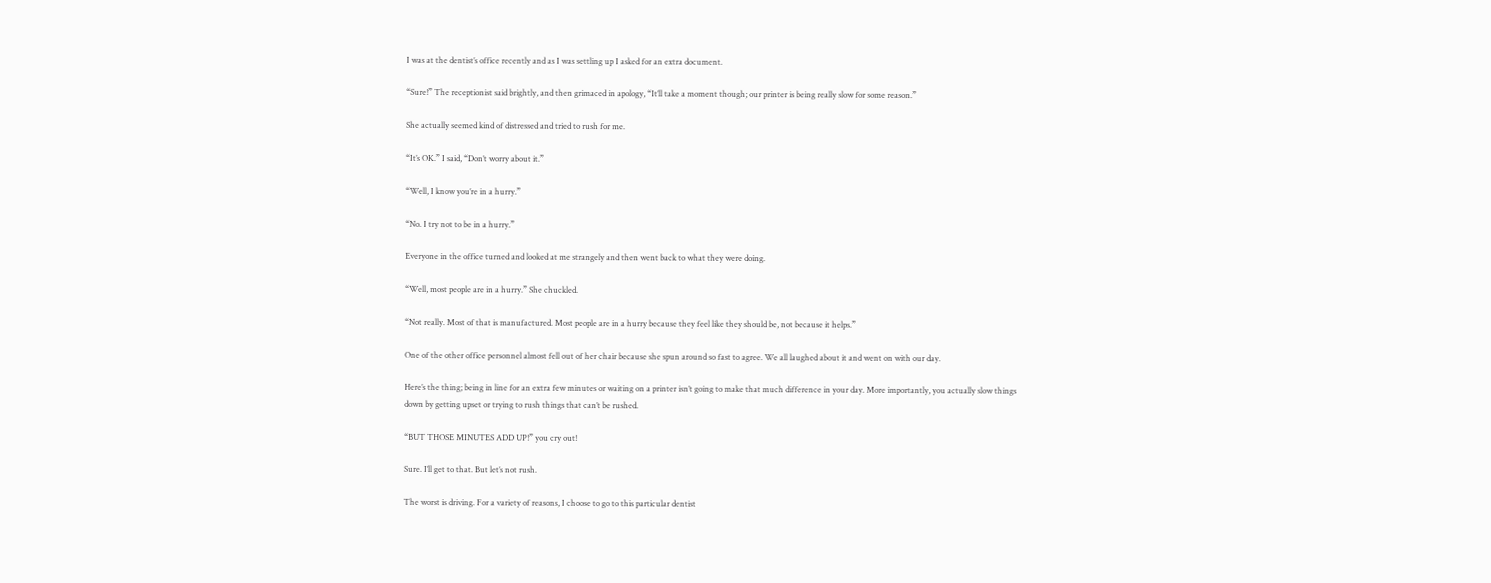I was at the dentist’s office recently and as I was settling up I asked for an extra document.

“Sure!” The receptionist said brightly, and then grimaced in apology, “It’ll take a moment though; our printer is being really slow for some reason.”

She actually seemed kind of distressed and tried to rush for me.

“It’s OK.” I said, “Don’t worry about it.”

“Well, I know you’re in a hurry.”

“No. I try not to be in a hurry.”

Everyone in the office turned and looked at me strangely and then went back to what they were doing.

“Well, most people are in a hurry.” She chuckled.

“Not really. Most of that is manufactured. Most people are in a hurry because they feel like they should be, not because it helps.”

One of the other office personnel almost fell out of her chair because she spun around so fast to agree. We all laughed about it and went on with our day.

Here’s the thing; being in line for an extra few minutes or waiting on a printer isn’t going to make that much difference in your day. More importantly, you actually slow things down by getting upset or trying to rush things that can’t be rushed.

“BUT THOSE MINUTES ADD UP!” you cry out!

Sure. I’ll get to that. But let’s not rush.

The worst is driving. For a variety of reasons, I choose to go to this particular dentist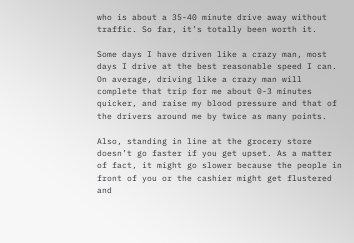who is about a 35-40 minute drive away without traffic. So far, it’s totally been worth it.

Some days I have driven like a crazy man, most days I drive at the best reasonable speed I can. On average, driving like a crazy man will complete that trip for me about 0-3 minutes quicker, and raise my blood pressure and that of the drivers around me by twice as many points.

Also, standing in line at the grocery store doesn’t go faster if you get upset. As a matter of fact, it might go slower because the people in front of you or the cashier might get flustered and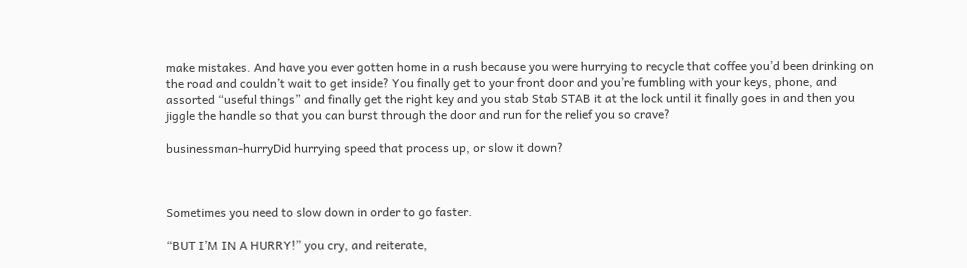make mistakes. And have you ever gotten home in a rush because you were hurrying to recycle that coffee you’d been drinking on the road and couldn’t wait to get inside? You finally get to your front door and you’re fumbling with your keys, phone, and assorted “useful things” and finally get the right key and you stab Stab STAB it at the lock until it finally goes in and then you jiggle the handle so that you can burst through the door and run for the relief you so crave?

businessman-hurryDid hurrying speed that process up, or slow it down?



Sometimes you need to slow down in order to go faster.

“BUT I’M IN A HURRY!” you cry, and reiterate,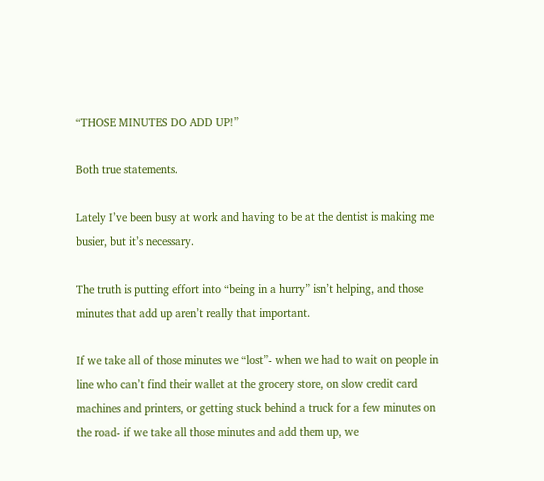“THOSE MINUTES DO ADD UP!”

Both true statements.

Lately I’ve been busy at work and having to be at the dentist is making me busier, but it’s necessary.

The truth is putting effort into “being in a hurry” isn’t helping, and those minutes that add up aren’t really that important.

If we take all of those minutes we “lost”- when we had to wait on people in line who can’t find their wallet at the grocery store, on slow credit card machines and printers, or getting stuck behind a truck for a few minutes on the road- if we take all those minutes and add them up, we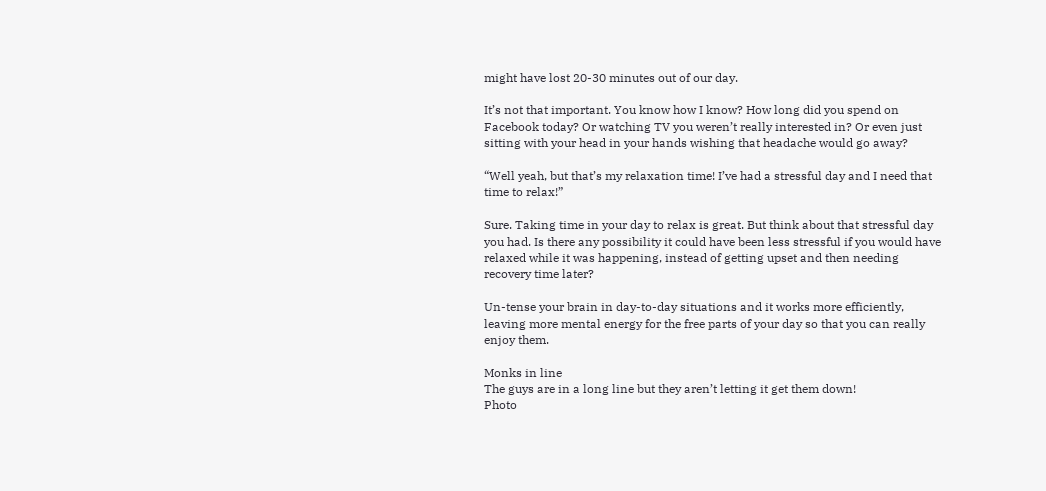might have lost 20-30 minutes out of our day.

It’s not that important. You know how I know? How long did you spend on Facebook today? Or watching TV you weren’t really interested in? Or even just sitting with your head in your hands wishing that headache would go away?

“Well yeah, but that’s my relaxation time! I’ve had a stressful day and I need that time to relax!”

Sure. Taking time in your day to relax is great. But think about that stressful day you had. Is there any possibility it could have been less stressful if you would have relaxed while it was happening, instead of getting upset and then needing recovery time later?

Un-tense your brain in day-to-day situations and it works more efficiently, leaving more mental energy for the free parts of your day so that you can really enjoy them.

Monks in line
The guys are in a long line but they aren’t letting it get them down!
Photo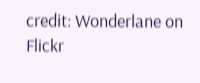credit: Wonderlane on Flickr